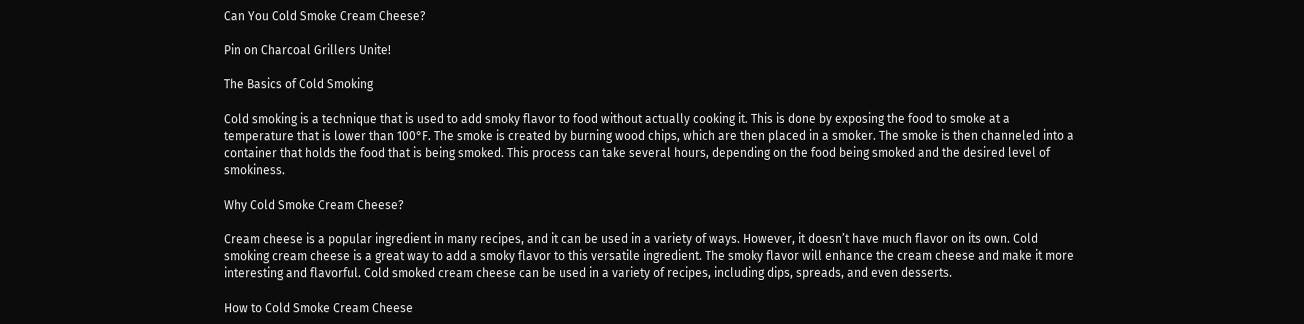Can You Cold Smoke Cream Cheese?

Pin on Charcoal Grillers Unite!

The Basics of Cold Smoking

Cold smoking is a technique that is used to add smoky flavor to food without actually cooking it. This is done by exposing the food to smoke at a temperature that is lower than 100°F. The smoke is created by burning wood chips, which are then placed in a smoker. The smoke is then channeled into a container that holds the food that is being smoked. This process can take several hours, depending on the food being smoked and the desired level of smokiness.

Why Cold Smoke Cream Cheese?

Cream cheese is a popular ingredient in many recipes, and it can be used in a variety of ways. However, it doesn’t have much flavor on its own. Cold smoking cream cheese is a great way to add a smoky flavor to this versatile ingredient. The smoky flavor will enhance the cream cheese and make it more interesting and flavorful. Cold smoked cream cheese can be used in a variety of recipes, including dips, spreads, and even desserts.

How to Cold Smoke Cream Cheese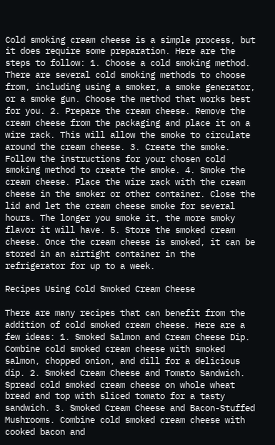Cold smoking cream cheese is a simple process, but it does require some preparation. Here are the steps to follow: 1. Choose a cold smoking method. There are several cold smoking methods to choose from, including using a smoker, a smoke generator, or a smoke gun. Choose the method that works best for you. 2. Prepare the cream cheese. Remove the cream cheese from the packaging and place it on a wire rack. This will allow the smoke to circulate around the cream cheese. 3. Create the smoke. Follow the instructions for your chosen cold smoking method to create the smoke. 4. Smoke the cream cheese. Place the wire rack with the cream cheese in the smoker or other container. Close the lid and let the cream cheese smoke for several hours. The longer you smoke it, the more smoky flavor it will have. 5. Store the smoked cream cheese. Once the cream cheese is smoked, it can be stored in an airtight container in the refrigerator for up to a week.

Recipes Using Cold Smoked Cream Cheese

There are many recipes that can benefit from the addition of cold smoked cream cheese. Here are a few ideas: 1. Smoked Salmon and Cream Cheese Dip. Combine cold smoked cream cheese with smoked salmon, chopped onion, and dill for a delicious dip. 2. Smoked Cream Cheese and Tomato Sandwich. Spread cold smoked cream cheese on whole wheat bread and top with sliced tomato for a tasty sandwich. 3. Smoked Cream Cheese and Bacon-Stuffed Mushrooms. Combine cold smoked cream cheese with cooked bacon and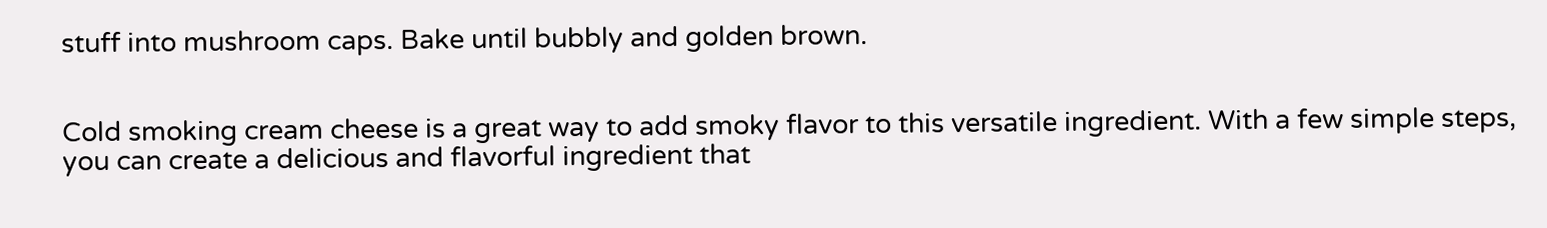stuff into mushroom caps. Bake until bubbly and golden brown.


Cold smoking cream cheese is a great way to add smoky flavor to this versatile ingredient. With a few simple steps, you can create a delicious and flavorful ingredient that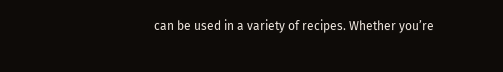can be used in a variety of recipes. Whether you’re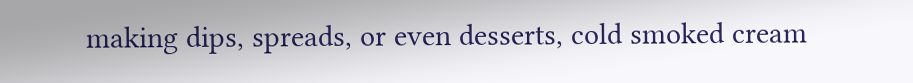making dips, spreads, or even desserts, cold smoked cream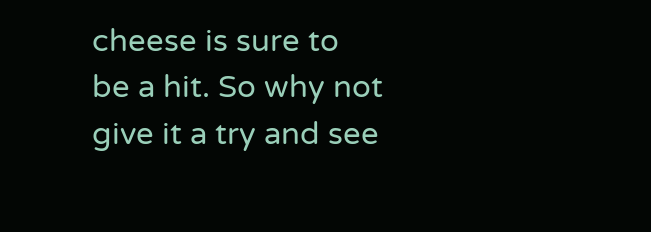cheese is sure to be a hit. So why not give it a try and see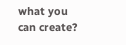what you can create?